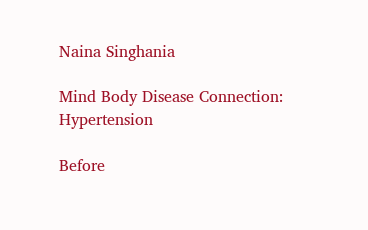Naina Singhania

Mind Body Disease Connection: Hypertension

Before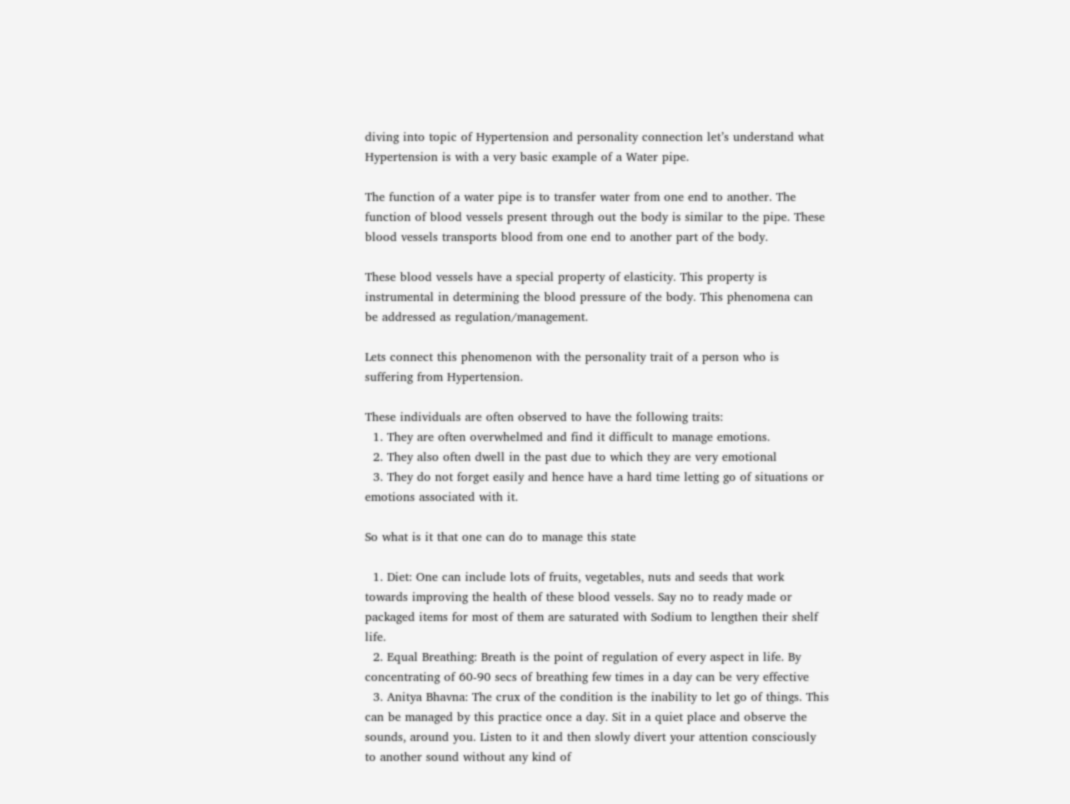diving into topic of Hypertension and personality connection let’s understand what Hypertension is with a very basic example of a Water pipe.

The function of a water pipe is to transfer water from one end to another. The function of blood vessels present through out the body is similar to the pipe. These blood vessels transports blood from one end to another part of the body.

These blood vessels have a special property of elasticity. This property is instrumental in determining the blood pressure of the body. This phenomena can be addressed as regulation/management.

Lets connect this phenomenon with the personality trait of a person who is suffering from Hypertension.

These individuals are often observed to have the following traits:
  1. They are often overwhelmed and find it difficult to manage emotions.
  2. They also often dwell in the past due to which they are very emotional
  3. They do not forget easily and hence have a hard time letting go of situations or emotions associated with it.

So what is it that one can do to manage this state

  1. Diet: One can include lots of fruits, vegetables, nuts and seeds that work towards improving the health of these blood vessels. Say no to ready made or packaged items for most of them are saturated with Sodium to lengthen their shelf life.
  2. Equal Breathing: Breath is the point of regulation of every aspect in life. By concentrating of 60-90 secs of breathing few times in a day can be very effective
  3. Anitya Bhavna: The crux of the condition is the inability to let go of things. This can be managed by this practice once a day. Sit in a quiet place and observe the sounds, around you. Listen to it and then slowly divert your attention consciously to another sound without any kind of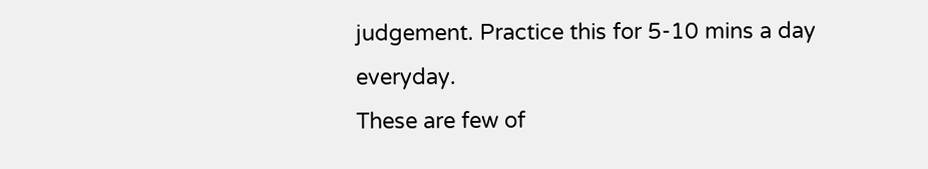judgement. Practice this for 5-10 mins a day everyday.
These are few of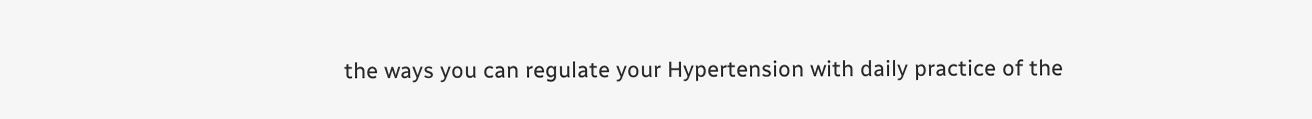the ways you can regulate your Hypertension with daily practice of the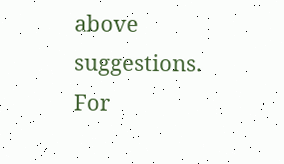above suggestions.
For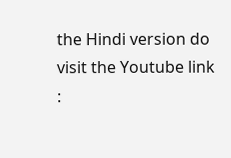the Hindi version do visit the Youtube link :